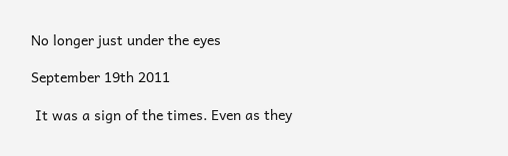No longer just under the eyes

September 19th 2011

 It was a sign of the times. Even as they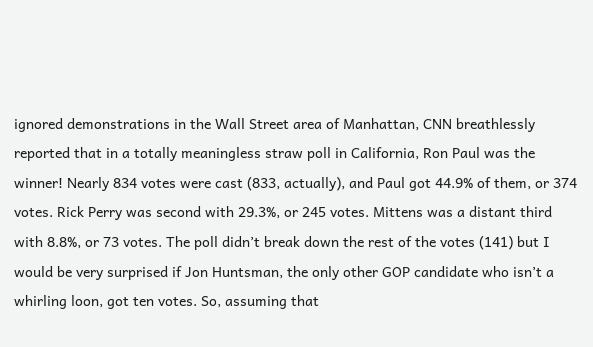ignored demonstrations in the Wall Street area of Manhattan, CNN breathlessly reported that in a totally meaningless straw poll in California, Ron Paul was the winner! Nearly 834 votes were cast (833, actually), and Paul got 44.9% of them, or 374 votes. Rick Perry was second with 29.3%, or 245 votes. Mittens was a distant third with 8.8%, or 73 votes. The poll didn’t break down the rest of the votes (141) but I would be very surprised if Jon Huntsman, the only other GOP candidate who isn’t a whirling loon, got ten votes. So, assuming that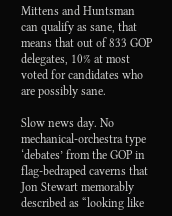Mittens and Huntsman can qualify as sane, that means that out of 833 GOP delegates, 10% at most voted for candidates who are possibly sane.

Slow news day. No mechanical-orchestra type ‘debates’ from the GOP in flag-bedraped caverns that Jon Stewart memorably described as “looking like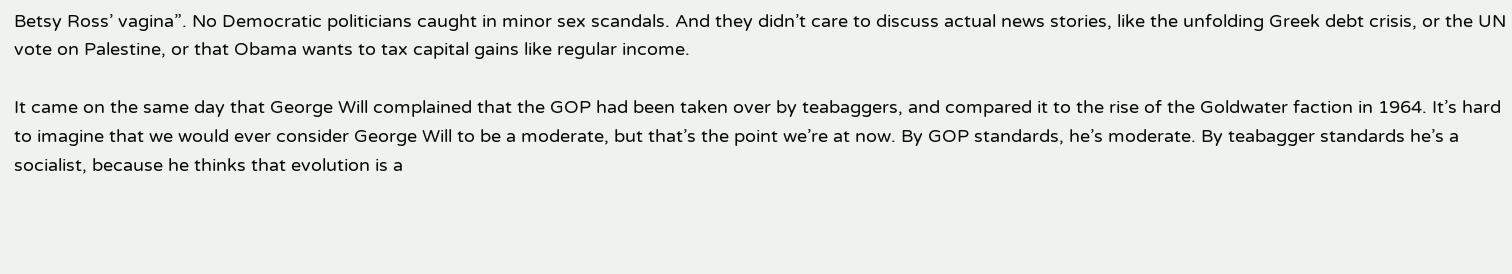Betsy Ross’ vagina”. No Democratic politicians caught in minor sex scandals. And they didn’t care to discuss actual news stories, like the unfolding Greek debt crisis, or the UN vote on Palestine, or that Obama wants to tax capital gains like regular income.

It came on the same day that George Will complained that the GOP had been taken over by teabaggers, and compared it to the rise of the Goldwater faction in 1964. It’s hard to imagine that we would ever consider George Will to be a moderate, but that’s the point we’re at now. By GOP standards, he’s moderate. By teabagger standards he’s a socialist, because he thinks that evolution is a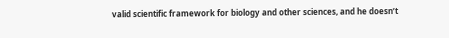valid scientific framework for biology and other sciences, and he doesn’t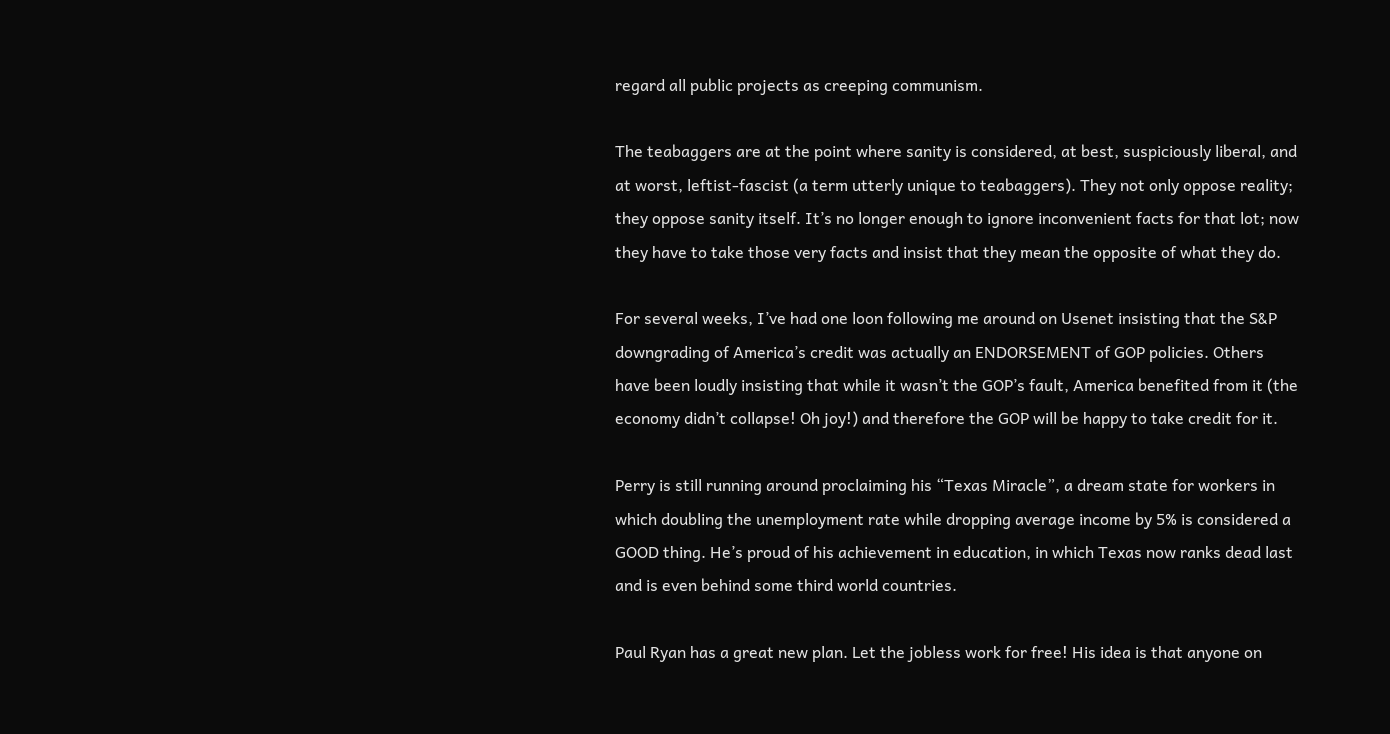regard all public projects as creeping communism.

The teabaggers are at the point where sanity is considered, at best, suspiciously liberal, and at worst, leftist-fascist (a term utterly unique to teabaggers). They not only oppose reality; they oppose sanity itself. It’s no longer enough to ignore inconvenient facts for that lot; now they have to take those very facts and insist that they mean the opposite of what they do.

For several weeks, I’ve had one loon following me around on Usenet insisting that the S&P downgrading of America’s credit was actually an ENDORSEMENT of GOP policies. Others have been loudly insisting that while it wasn’t the GOP’s fault, America benefited from it (the economy didn’t collapse! Oh joy!) and therefore the GOP will be happy to take credit for it.

Perry is still running around proclaiming his “Texas Miracle”, a dream state for workers in which doubling the unemployment rate while dropping average income by 5% is considered a GOOD thing. He’s proud of his achievement in education, in which Texas now ranks dead last and is even behind some third world countries.

Paul Ryan has a great new plan. Let the jobless work for free! His idea is that anyone on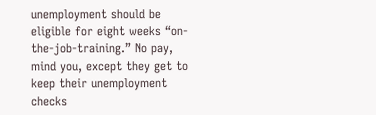unemployment should be eligible for eight weeks “on-the-job-training.” No pay, mind you, except they get to keep their unemployment checks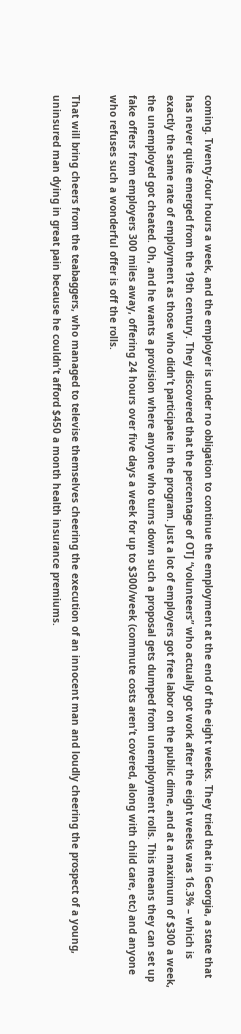coming. Twenty-four hours a week, and the employer is under no obligation to continue the employment at the end of the eight weeks. They tried that in Georgia, a state that has never quite emerged from the 19th century. They discovered that the percentage of OTJ “volunteers” who actually got work after the eight weeks was 16.3% – which is exactly the same rate of employment as those who didn’t participate in the program. Just a lot of employers got free labor on the public dime, and at a maximum of $300 a week, the unemployed got cheated. Oh, and he wants a provision where anyone who turns down such a proposal gets dumped from unemployment rolls. This means they can set up fake offers from employers 300 miles away, offering 24 hours over five days a week for up to $300/week (commute costs aren’t covered, along with child care, etc) and anyone who refuses such a wonderful offer is off the rolls.

That will bring cheers from the teabaggers, who managed to televise themselves cheering the execution of an innocent man and loudly cheering the prospect of a young, uninsured man dying in great pain because he couldn’t afford $450 a month health insurance premiums.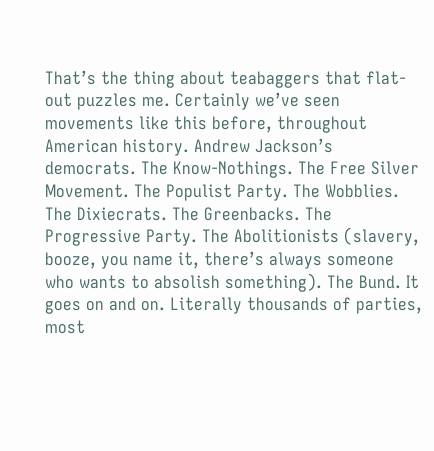That’s the thing about teabaggers that flat-out puzzles me. Certainly we’ve seen movements like this before, throughout American history. Andrew Jackson’s democrats. The Know-Nothings. The Free Silver Movement. The Populist Party. The Wobblies. The Dixiecrats. The Greenbacks. The Progressive Party. The Abolitionists (slavery, booze, you name it, there’s always someone who wants to absolish something). The Bund. It goes on and on. Literally thousands of parties, most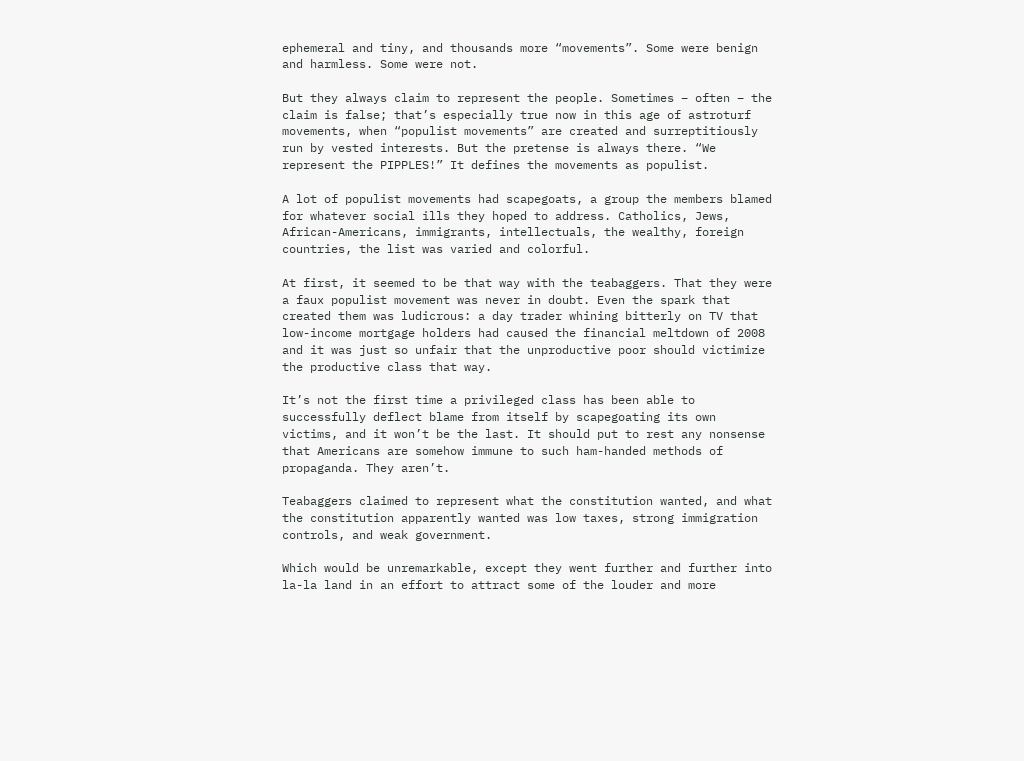ephemeral and tiny, and thousands more “movements”. Some were benign and harmless. Some were not.

But they always claim to represent the people. Sometimes – often – the claim is false; that’s especially true now in this age of astroturf movements, when “populist movements” are created and surreptitiously run by vested interests. But the pretense is always there. “We represent the PIPPLES!” It defines the movements as populist.

A lot of populist movements had scapegoats, a group the members blamed for whatever social ills they hoped to address. Catholics, Jews, African-Americans, immigrants, intellectuals, the wealthy, foreign countries, the list was varied and colorful.

At first, it seemed to be that way with the teabaggers. That they were a faux populist movement was never in doubt. Even the spark that created them was ludicrous: a day trader whining bitterly on TV that low-income mortgage holders had caused the financial meltdown of 2008 and it was just so unfair that the unproductive poor should victimize the productive class that way.

It’s not the first time a privileged class has been able to successfully deflect blame from itself by scapegoating its own victims, and it won’t be the last. It should put to rest any nonsense that Americans are somehow immune to such ham-handed methods of propaganda. They aren’t.

Teabaggers claimed to represent what the constitution wanted, and what the constitution apparently wanted was low taxes, strong immigration controls, and weak government.

Which would be unremarkable, except they went further and further into la-la land in an effort to attract some of the louder and more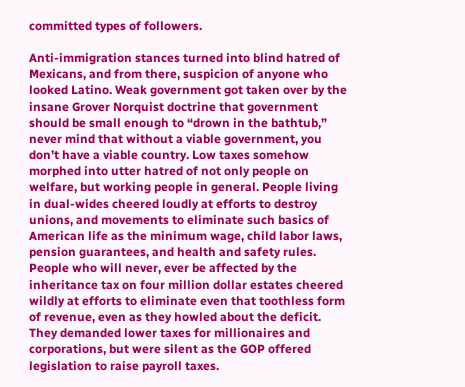committed types of followers.

Anti-immigration stances turned into blind hatred of Mexicans, and from there, suspicion of anyone who looked Latino. Weak government got taken over by the insane Grover Norquist doctrine that government should be small enough to “drown in the bathtub,” never mind that without a viable government, you don’t have a viable country. Low taxes somehow morphed into utter hatred of not only people on welfare, but working people in general. People living in dual-wides cheered loudly at efforts to destroy unions, and movements to eliminate such basics of American life as the minimum wage, child labor laws, pension guarantees, and health and safety rules. People who will never, ever be affected by the inheritance tax on four million dollar estates cheered wildly at efforts to eliminate even that toothless form of revenue, even as they howled about the deficit. They demanded lower taxes for millionaires and corporations, but were silent as the GOP offered legislation to raise payroll taxes.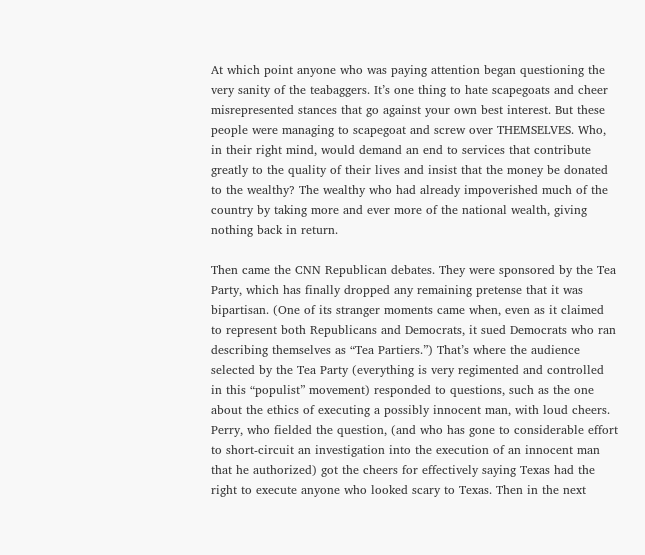At which point anyone who was paying attention began questioning the very sanity of the teabaggers. It’s one thing to hate scapegoats and cheer misrepresented stances that go against your own best interest. But these people were managing to scapegoat and screw over THEMSELVES. Who, in their right mind, would demand an end to services that contribute greatly to the quality of their lives and insist that the money be donated to the wealthy? The wealthy who had already impoverished much of the country by taking more and ever more of the national wealth, giving nothing back in return.

Then came the CNN Republican debates. They were sponsored by the Tea Party, which has finally dropped any remaining pretense that it was bipartisan. (One of its stranger moments came when, even as it claimed to represent both Republicans and Democrats, it sued Democrats who ran describing themselves as “Tea Partiers.”) That’s where the audience selected by the Tea Party (everything is very regimented and controlled in this “populist” movement) responded to questions, such as the one about the ethics of executing a possibly innocent man, with loud cheers. Perry, who fielded the question, (and who has gone to considerable effort to short-circuit an investigation into the execution of an innocent man that he authorized) got the cheers for effectively saying Texas had the right to execute anyone who looked scary to Texas. Then in the next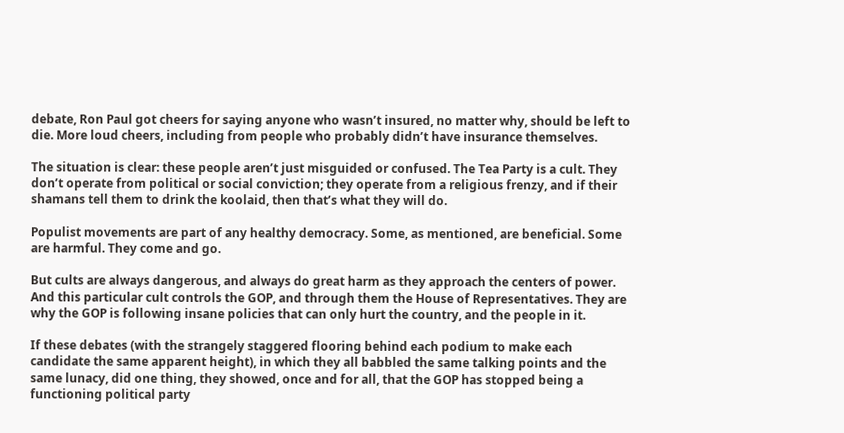debate, Ron Paul got cheers for saying anyone who wasn’t insured, no matter why, should be left to die. More loud cheers, including from people who probably didn’t have insurance themselves.

The situation is clear: these people aren’t just misguided or confused. The Tea Party is a cult. They don’t operate from political or social conviction; they operate from a religious frenzy, and if their shamans tell them to drink the koolaid, then that’s what they will do.

Populist movements are part of any healthy democracy. Some, as mentioned, are beneficial. Some are harmful. They come and go.

But cults are always dangerous, and always do great harm as they approach the centers of power. And this particular cult controls the GOP, and through them the House of Representatives. They are why the GOP is following insane policies that can only hurt the country, and the people in it.

If these debates (with the strangely staggered flooring behind each podium to make each candidate the same apparent height), in which they all babbled the same talking points and the same lunacy, did one thing, they showed, once and for all, that the GOP has stopped being a functioning political party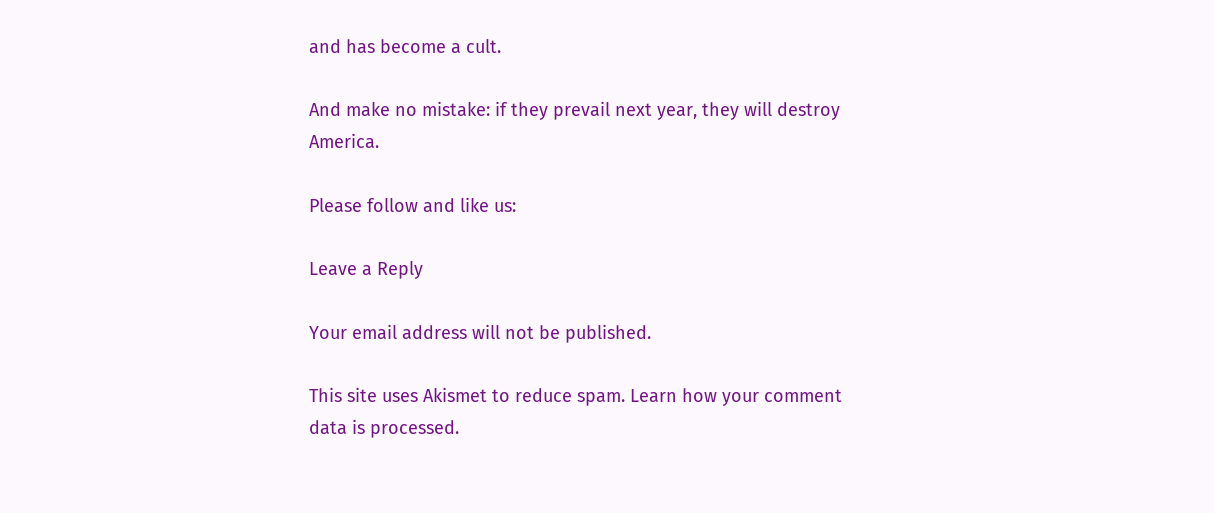and has become a cult.

And make no mistake: if they prevail next year, they will destroy America.

Please follow and like us:

Leave a Reply

Your email address will not be published.

This site uses Akismet to reduce spam. Learn how your comment data is processed.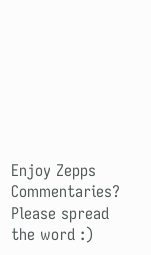Enjoy Zepps Commentaries? Please spread the word :)